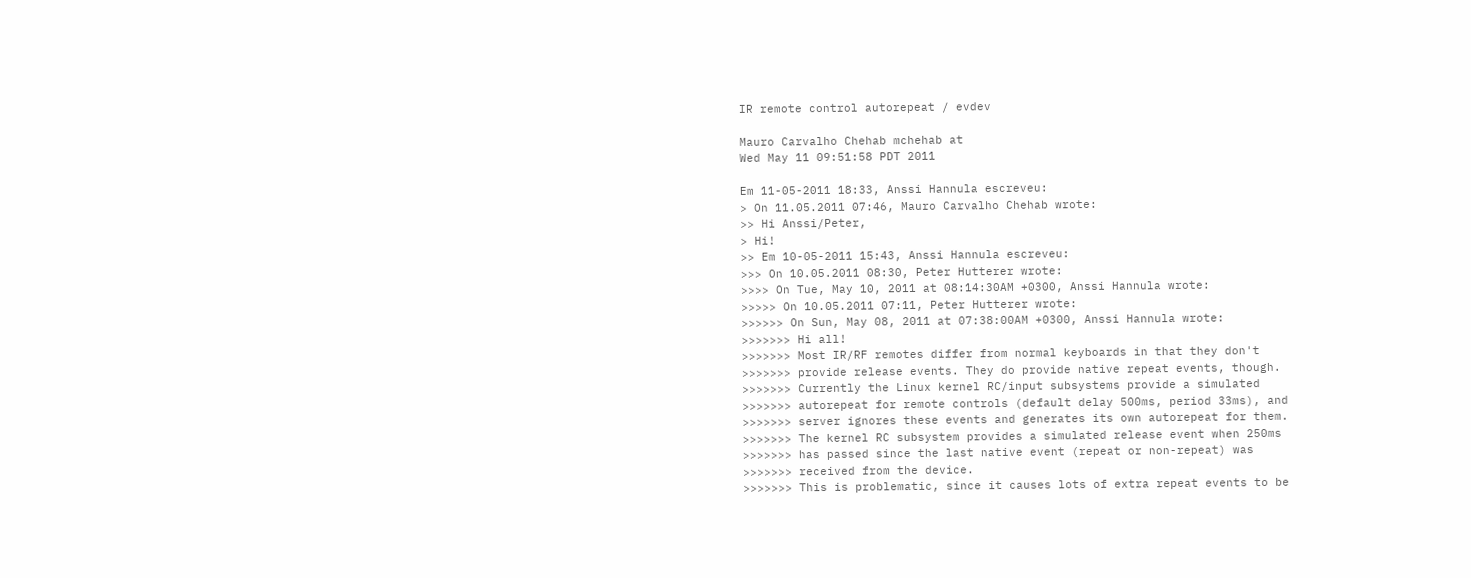IR remote control autorepeat / evdev

Mauro Carvalho Chehab mchehab at
Wed May 11 09:51:58 PDT 2011

Em 11-05-2011 18:33, Anssi Hannula escreveu:
> On 11.05.2011 07:46, Mauro Carvalho Chehab wrote:
>> Hi Anssi/Peter,
> Hi!
>> Em 10-05-2011 15:43, Anssi Hannula escreveu:
>>> On 10.05.2011 08:30, Peter Hutterer wrote:
>>>> On Tue, May 10, 2011 at 08:14:30AM +0300, Anssi Hannula wrote:
>>>>> On 10.05.2011 07:11, Peter Hutterer wrote:
>>>>>> On Sun, May 08, 2011 at 07:38:00AM +0300, Anssi Hannula wrote:
>>>>>>> Hi all!
>>>>>>> Most IR/RF remotes differ from normal keyboards in that they don't
>>>>>>> provide release events. They do provide native repeat events, though.
>>>>>>> Currently the Linux kernel RC/input subsystems provide a simulated
>>>>>>> autorepeat for remote controls (default delay 500ms, period 33ms), and
>>>>>>> server ignores these events and generates its own autorepeat for them.
>>>>>>> The kernel RC subsystem provides a simulated release event when 250ms
>>>>>>> has passed since the last native event (repeat or non-repeat) was
>>>>>>> received from the device.
>>>>>>> This is problematic, since it causes lots of extra repeat events to be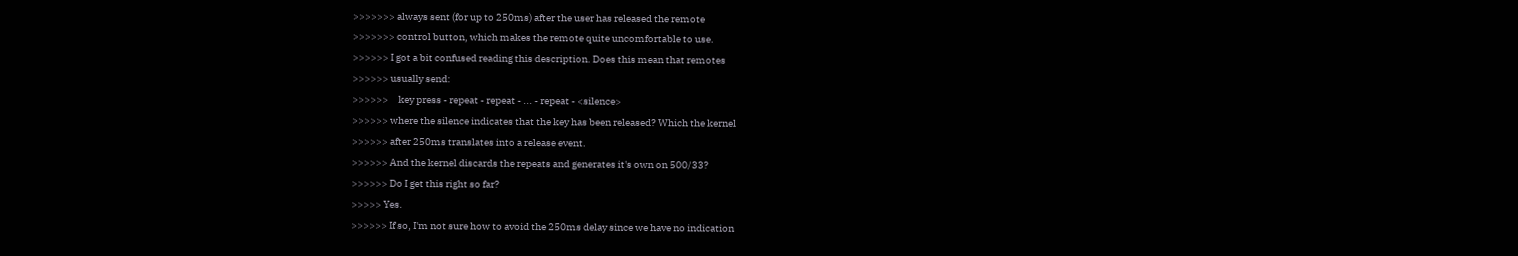>>>>>>> always sent (for up to 250ms) after the user has released the remote
>>>>>>> control button, which makes the remote quite uncomfortable to use.
>>>>>> I got a bit confused reading this description. Does this mean that remotes
>>>>>> usually send:
>>>>>>     key press - repeat - repeat - ... - repeat - <silence>
>>>>>> where the silence indicates that the key has been released? Which the kernel
>>>>>> after 250ms translates into a release event.
>>>>>> And the kernel discards the repeats and generates it's own on 500/33?
>>>>>> Do I get this right so far?
>>>>> Yes.
>>>>>> If so, I'm not sure how to avoid the 250ms delay since we have no indication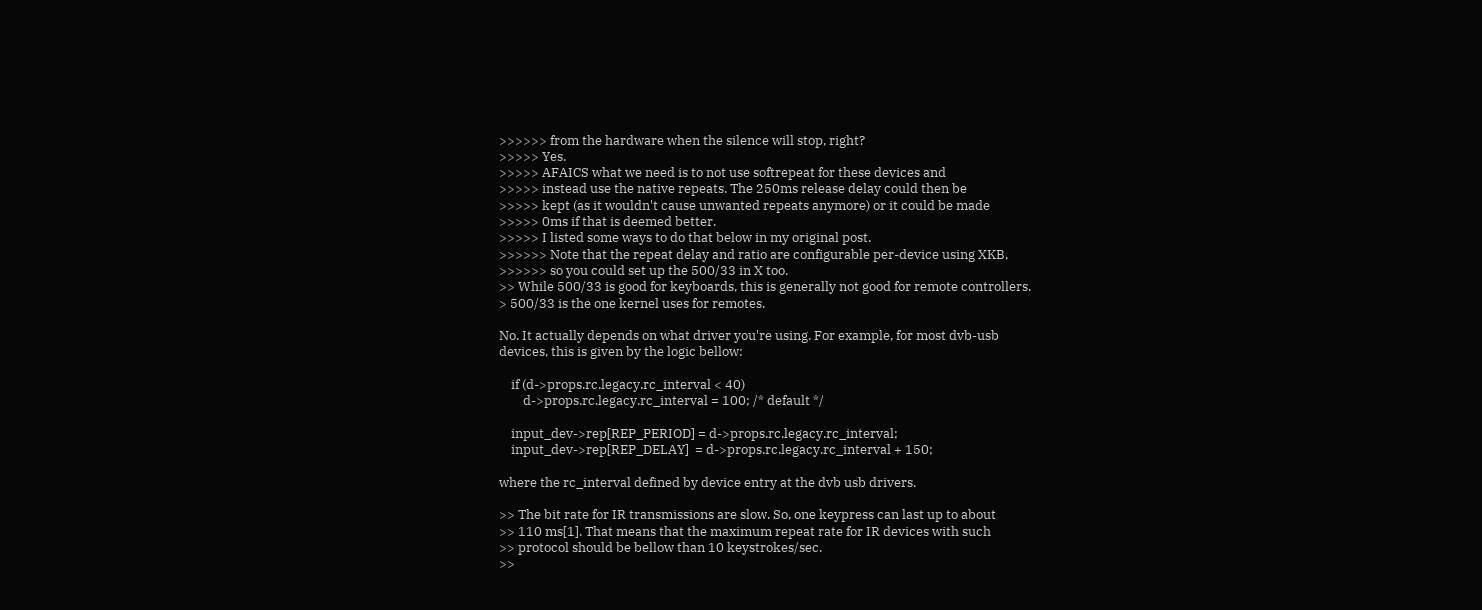>>>>>> from the hardware when the silence will stop, right?
>>>>> Yes.
>>>>> AFAICS what we need is to not use softrepeat for these devices and
>>>>> instead use the native repeats. The 250ms release delay could then be
>>>>> kept (as it wouldn't cause unwanted repeats anymore) or it could be made
>>>>> 0ms if that is deemed better.
>>>>> I listed some ways to do that below in my original post.
>>>>>> Note that the repeat delay and ratio are configurable per-device using XKB,
>>>>>> so you could set up the 500/33 in X too.
>> While 500/33 is good for keyboards, this is generally not good for remote controllers.
> 500/33 is the one kernel uses for remotes.

No. It actually depends on what driver you're using. For example, for most dvb-usb
devices, this is given by the logic bellow:

    if (d->props.rc.legacy.rc_interval < 40)
        d->props.rc.legacy.rc_interval = 100; /* default */

    input_dev->rep[REP_PERIOD] = d->props.rc.legacy.rc_interval;
    input_dev->rep[REP_DELAY]  = d->props.rc.legacy.rc_interval + 150;

where the rc_interval defined by device entry at the dvb usb drivers.

>> The bit rate for IR transmissions are slow. So, one keypress can last up to about
>> 110 ms[1]. That means that the maximum repeat rate for IR devices with such
>> protocol should be bellow than 10 keystrokes/sec.
>>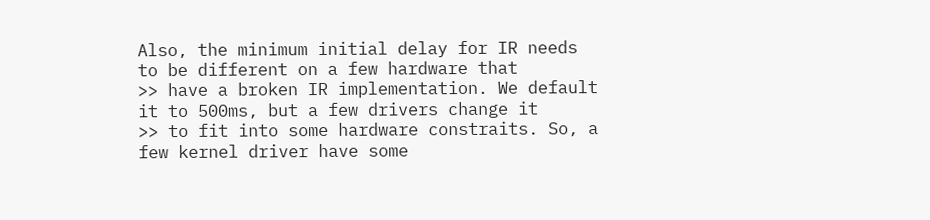Also, the minimum initial delay for IR needs to be different on a few hardware that
>> have a broken IR implementation. We default it to 500ms, but a few drivers change it
>> to fit into some hardware constraits. So, a few kernel driver have some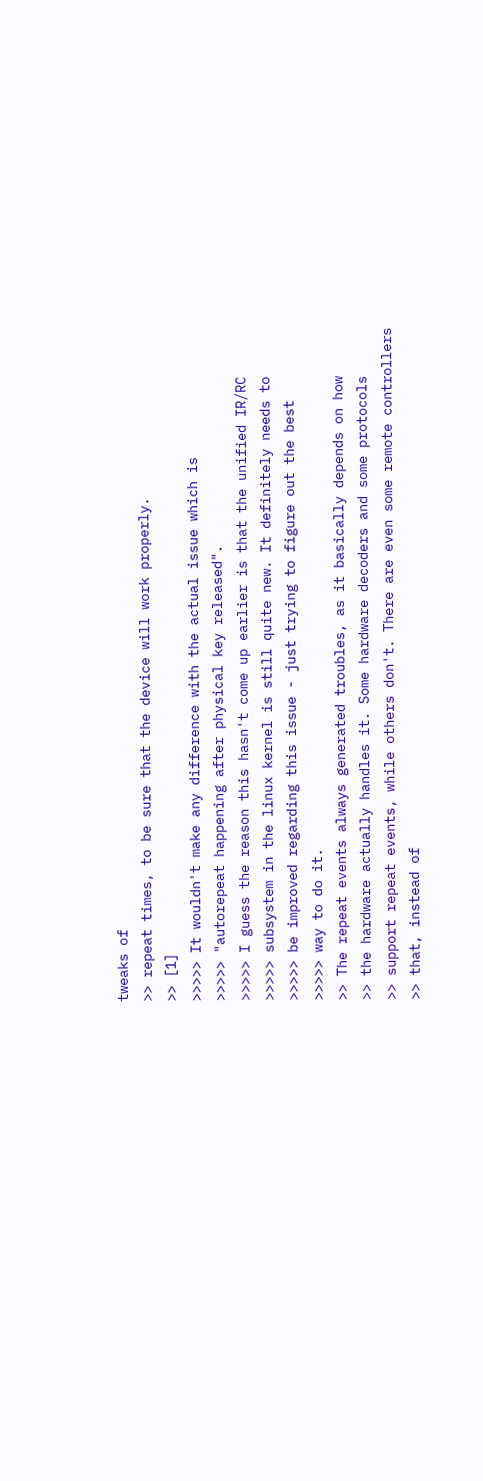tweaks of
>> repeat times, to be sure that the device will work properly.
>> [1]
>>>>> It wouldn't make any difference with the actual issue which is
>>>>> "autorepeat happening after physical key released".
>>>>> I guess the reason this hasn't come up earlier is that the unified IR/RC
>>>>> subsystem in the linux kernel is still quite new. It definitely needs to
>>>>> be improved regarding this issue - just trying to figure out the best
>>>>> way to do it.
>> The repeat events always generated troubles, as it basically depends on how
>> the hardware actually handles it. Some hardware decoders and some protocols
>> support repeat events, while others don't. There are even some remote controllers
>> that, instead of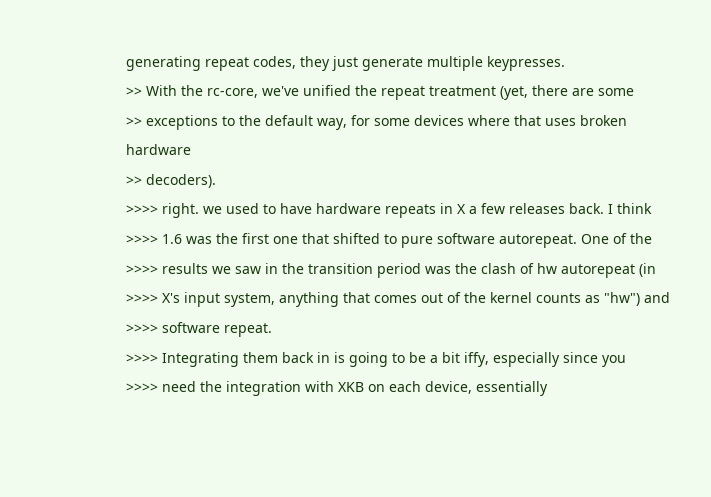generating repeat codes, they just generate multiple keypresses.
>> With the rc-core, we've unified the repeat treatment (yet, there are some
>> exceptions to the default way, for some devices where that uses broken hardware
>> decoders).
>>>> right. we used to have hardware repeats in X a few releases back. I think
>>>> 1.6 was the first one that shifted to pure software autorepeat. One of the
>>>> results we saw in the transition period was the clash of hw autorepeat (in
>>>> X's input system, anything that comes out of the kernel counts as "hw") and
>>>> software repeat.
>>>> Integrating them back in is going to be a bit iffy, especially since you
>>>> need the integration with XKB on each device, essentially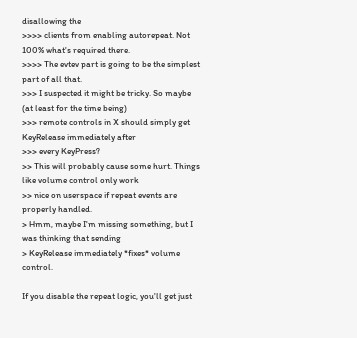disallowing the
>>>> clients from enabling autorepeat. Not 100% what's required there.
>>>> The evtev part is going to be the simplest part of all that.
>>> I suspected it might be tricky. So maybe (at least for the time being)
>>> remote controls in X should simply get KeyRelease immediately after
>>> every KeyPress?
>> This will probably cause some hurt. Things like volume control only work
>> nice on userspace if repeat events are properly handled.
> Hmm, maybe I'm missing something, but I was thinking that sending
> KeyRelease immediately *fixes* volume control.

If you disable the repeat logic, you'll get just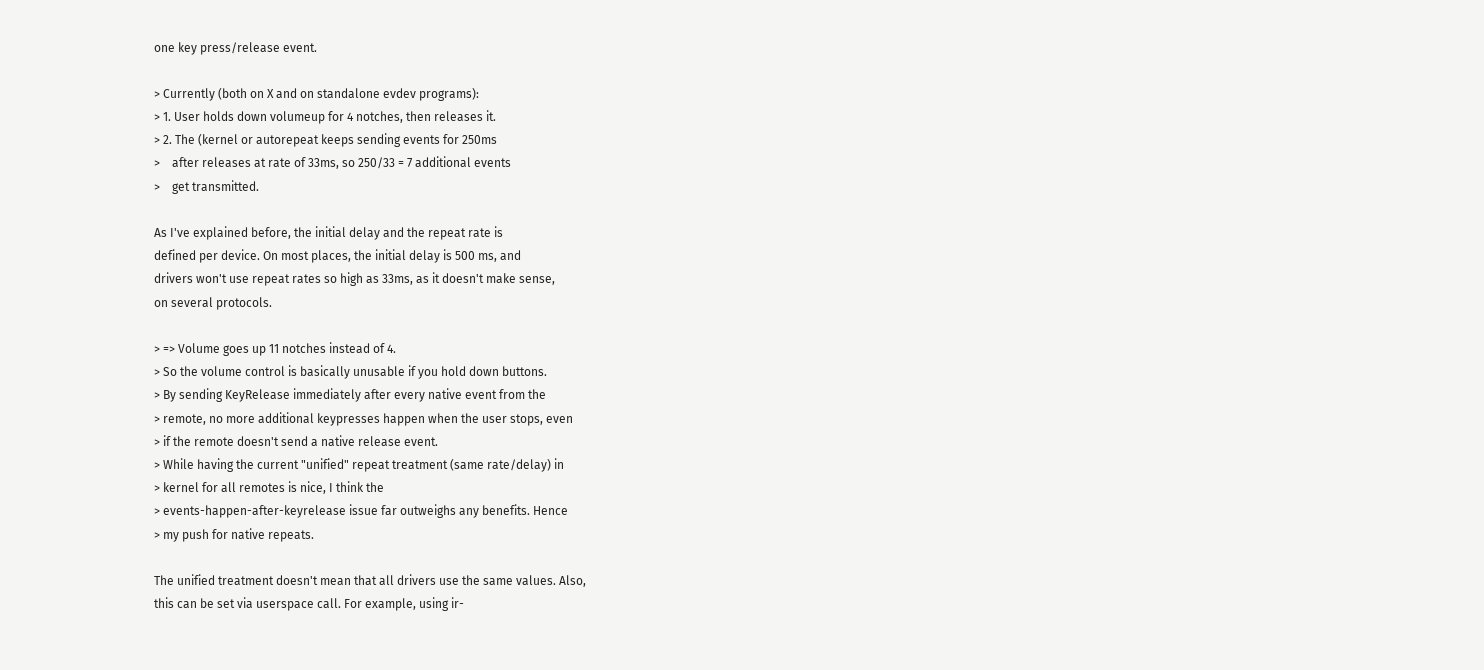one key press/release event.

> Currently (both on X and on standalone evdev programs):
> 1. User holds down volumeup for 4 notches, then releases it.
> 2. The (kernel or autorepeat keeps sending events for 250ms
>    after releases at rate of 33ms, so 250/33 = 7 additional events
>    get transmitted.

As I've explained before, the initial delay and the repeat rate is
defined per device. On most places, the initial delay is 500 ms, and
drivers won't use repeat rates so high as 33ms, as it doesn't make sense,
on several protocols.

> => Volume goes up 11 notches instead of 4.
> So the volume control is basically unusable if you hold down buttons.
> By sending KeyRelease immediately after every native event from the
> remote, no more additional keypresses happen when the user stops, even
> if the remote doesn't send a native release event.
> While having the current "unified" repeat treatment (same rate/delay) in
> kernel for all remotes is nice, I think the
> events-happen-after-keyrelease issue far outweighs any benefits. Hence
> my push for native repeats.

The unified treatment doesn't mean that all drivers use the same values. Also,
this can be set via userspace call. For example, using ir-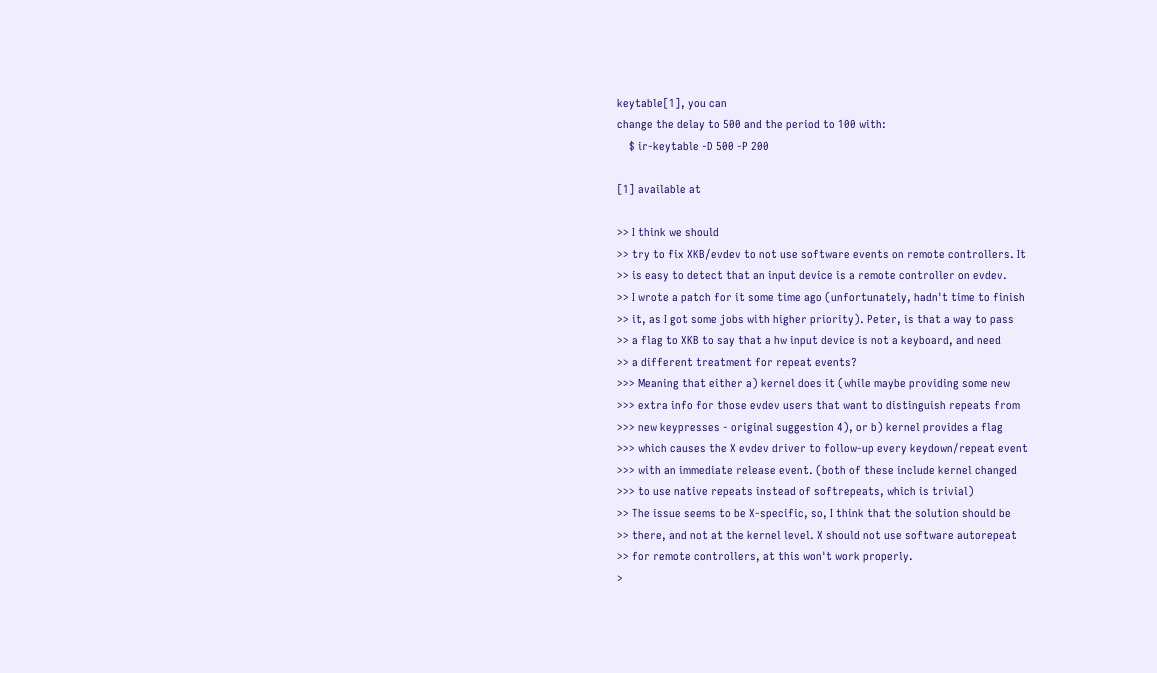keytable[1], you can
change the delay to 500 and the period to 100 with:
    $ ir-keytable -D 500 -P 200

[1] available at

>> I think we should
>> try to fix XKB/evdev to not use software events on remote controllers. It
>> is easy to detect that an input device is a remote controller on evdev.
>> I wrote a patch for it some time ago (unfortunately, hadn't time to finish
>> it, as I got some jobs with higher priority). Peter, is that a way to pass
>> a flag to XKB to say that a hw input device is not a keyboard, and need
>> a different treatment for repeat events?
>>> Meaning that either a) kernel does it (while maybe providing some new
>>> extra info for those evdev users that want to distinguish repeats from
>>> new keypresses - original suggestion 4), or b) kernel provides a flag
>>> which causes the X evdev driver to follow-up every keydown/repeat event
>>> with an immediate release event. (both of these include kernel changed
>>> to use native repeats instead of softrepeats, which is trivial)
>> The issue seems to be X-specific, so, I think that the solution should be
>> there, and not at the kernel level. X should not use software autorepeat
>> for remote controllers, at this won't work properly.
>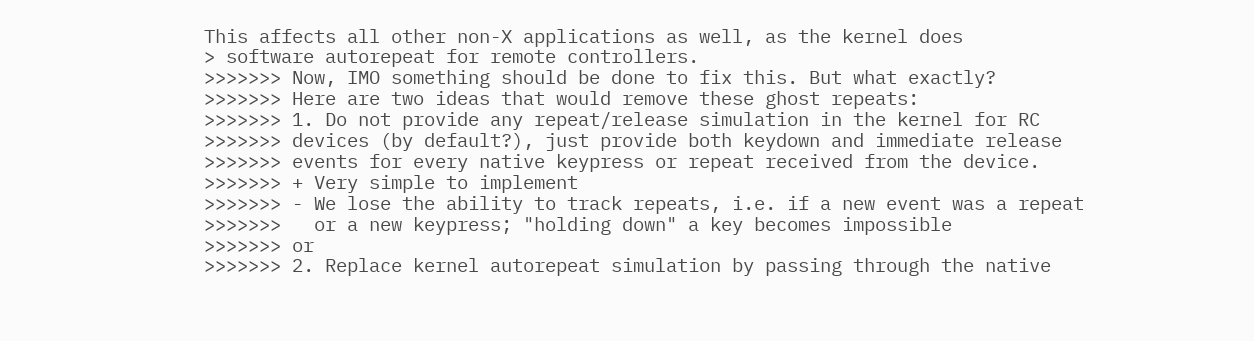This affects all other non-X applications as well, as the kernel does
> software autorepeat for remote controllers.
>>>>>>> Now, IMO something should be done to fix this. But what exactly?
>>>>>>> Here are two ideas that would remove these ghost repeats:
>>>>>>> 1. Do not provide any repeat/release simulation in the kernel for RC
>>>>>>> devices (by default?), just provide both keydown and immediate release
>>>>>>> events for every native keypress or repeat received from the device.
>>>>>>> + Very simple to implement
>>>>>>> - We lose the ability to track repeats, i.e. if a new event was a repeat
>>>>>>>   or a new keypress; "holding down" a key becomes impossible
>>>>>>> or
>>>>>>> 2. Replace kernel autorepeat simulation by passing through the native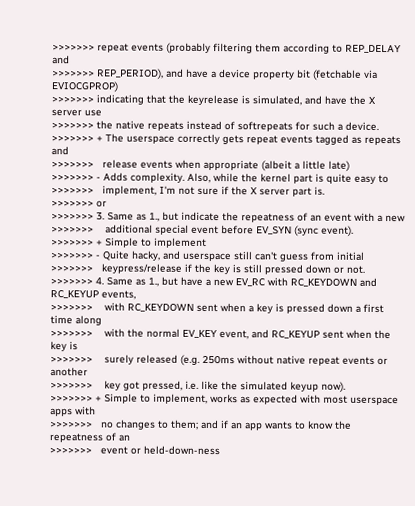>>>>>>> repeat events (probably filtering them according to REP_DELAY and
>>>>>>> REP_PERIOD), and have a device property bit (fetchable via EVIOCGPROP)
>>>>>>> indicating that the keyrelease is simulated, and have the X server use
>>>>>>> the native repeats instead of softrepeats for such a device.
>>>>>>> + The userspace correctly gets repeat events tagged as repeats and
>>>>>>>   release events when appropriate (albeit a little late)
>>>>>>> - Adds complexity. Also, while the kernel part is quite easy to
>>>>>>>   implement, I'm not sure if the X server part is.
>>>>>>> or
>>>>>>> 3. Same as 1., but indicate the repeatness of an event with a new
>>>>>>>    additional special event before EV_SYN (sync event).
>>>>>>> + Simple to implement
>>>>>>> - Quite hacky, and userspace still can't guess from initial
>>>>>>>   keypress/release if the key is still pressed down or not.
>>>>>>> 4. Same as 1., but have a new EV_RC with RC_KEYDOWN and RC_KEYUP events,
>>>>>>>    with RC_KEYDOWN sent when a key is pressed down a first time along
>>>>>>>    with the normal EV_KEY event, and RC_KEYUP sent when the key is
>>>>>>>    surely released (e.g. 250ms without native repeat events or another
>>>>>>>    key got pressed, i.e. like the simulated keyup now).
>>>>>>> + Simple to implement, works as expected with most userspace apps with
>>>>>>>   no changes to them; and if an app wants to know the repeatness of an
>>>>>>>   event or held-down-ness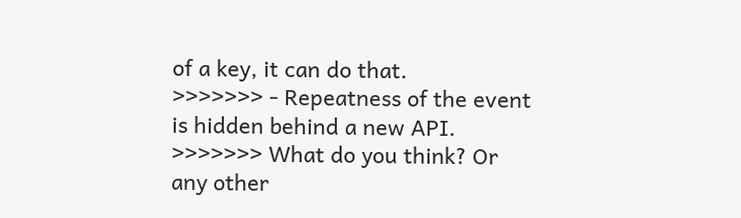of a key, it can do that.
>>>>>>> - Repeatness of the event is hidden behind a new API.
>>>>>>> What do you think? Or any other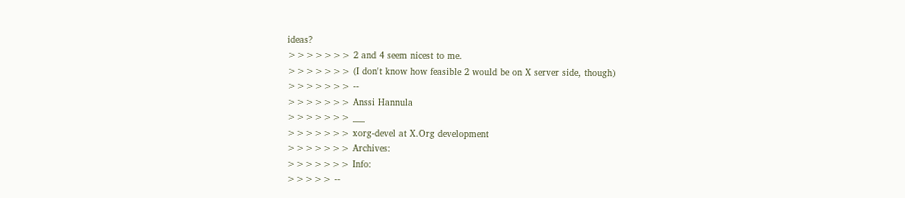ideas?
>>>>>>> 2 and 4 seem nicest to me.
>>>>>>> (I don't know how feasible 2 would be on X server side, though)
>>>>>>> --
>>>>>>> Anssi Hannula
>>>>>>> ___
>>>>>>> xorg-devel at X.Org development
>>>>>>> Archives:
>>>>>>> Info:
>>>>> --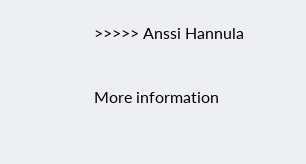>>>>> Anssi Hannula

More information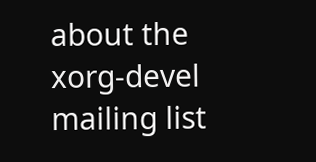about the xorg-devel mailing list